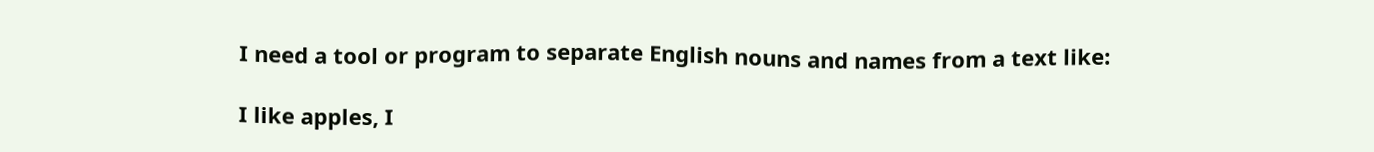I need a tool or program to separate English nouns and names from a text like:

I like apples, I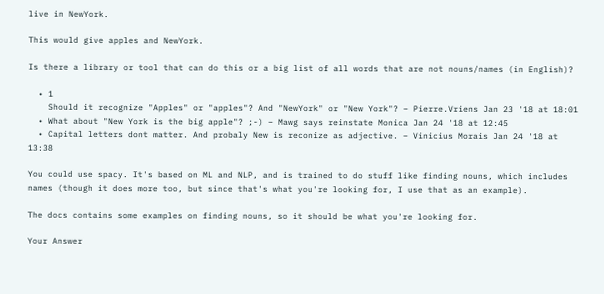live in NewYork.

This would give apples and NewYork.

Is there a library or tool that can do this or a big list of all words that are not nouns/names (in English)?

  • 1
    Should it recognize "Apples" or "apples"? And "NewYork" or "New York"? – Pierre.Vriens Jan 23 '18 at 18:01
  • What about "New York is the big apple"? ;-) – Mawg says reinstate Monica Jan 24 '18 at 12:45
  • Capital letters dont matter. And probaly New is reconize as adjective. – Vinicius Morais Jan 24 '18 at 13:38

You could use spacy. It's based on ML and NLP, and is trained to do stuff like finding nouns, which includes names (though it does more too, but since that's what you're looking for, I use that as an example).

The docs contains some examples on finding nouns, so it should be what you're looking for.

Your Answer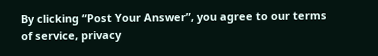By clicking “Post Your Answer”, you agree to our terms of service, privacy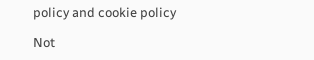policy and cookie policy

Not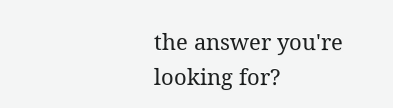the answer you're looking for?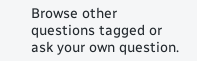Browse other questions tagged or ask your own question.